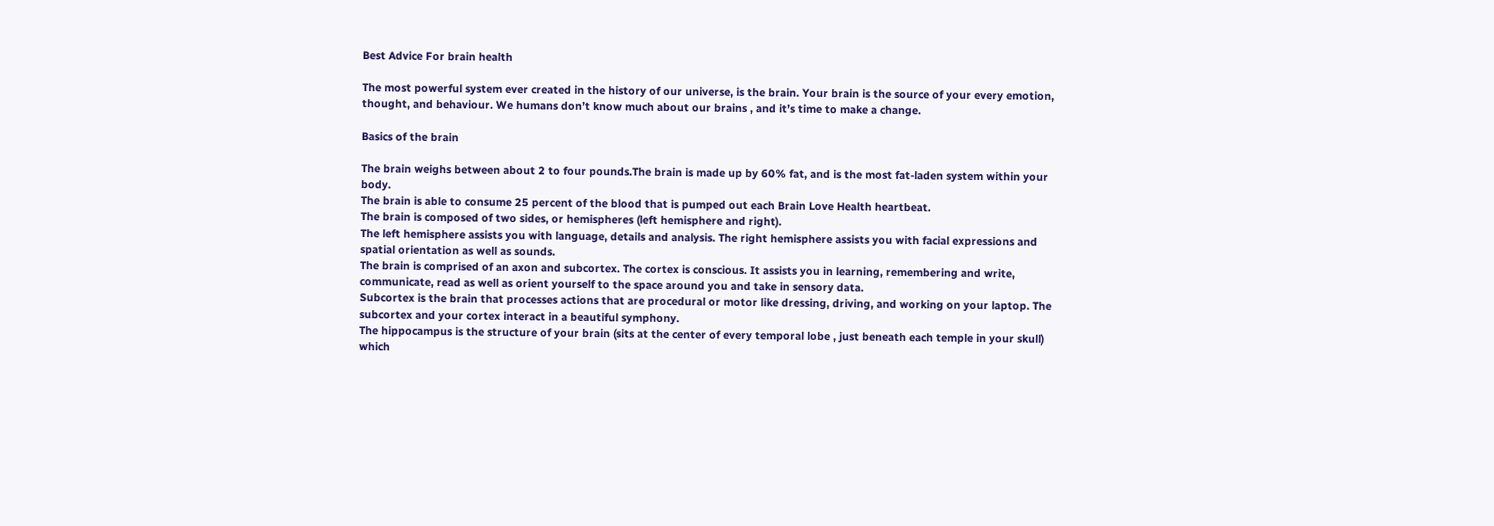Best Advice For brain health

The most powerful system ever created in the history of our universe, is the brain. Your brain is the source of your every emotion, thought, and behaviour. We humans don’t know much about our brains , and it’s time to make a change.

Basics of the brain

The brain weighs between about 2 to four pounds.The brain is made up by 60% fat, and is the most fat-laden system within your body.
The brain is able to consume 25 percent of the blood that is pumped out each Brain Love Health heartbeat.
The brain is composed of two sides, or hemispheres (left hemisphere and right).
The left hemisphere assists you with language, details and analysis. The right hemisphere assists you with facial expressions and spatial orientation as well as sounds.
The brain is comprised of an axon and subcortex. The cortex is conscious. It assists you in learning, remembering and write, communicate, read as well as orient yourself to the space around you and take in sensory data.
Subcortex is the brain that processes actions that are procedural or motor like dressing, driving, and working on your laptop. The subcortex and your cortex interact in a beautiful symphony.
The hippocampus is the structure of your brain (sits at the center of every temporal lobe , just beneath each temple in your skull) which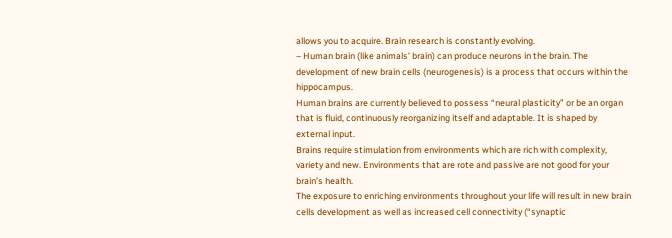allows you to acquire. Brain research is constantly evolving.
– Human brain (like animals’ brain) can produce neurons in the brain. The development of new brain cells (neurogenesis) is a process that occurs within the hippocampus.
Human brains are currently believed to possess “neural plasticity” or be an organ that is fluid, continuously reorganizing itself and adaptable. It is shaped by external input.
Brains require stimulation from environments which are rich with complexity, variety and new. Environments that are rote and passive are not good for your brain’s health.
The exposure to enriching environments throughout your life will result in new brain cells development as well as increased cell connectivity (“synaptic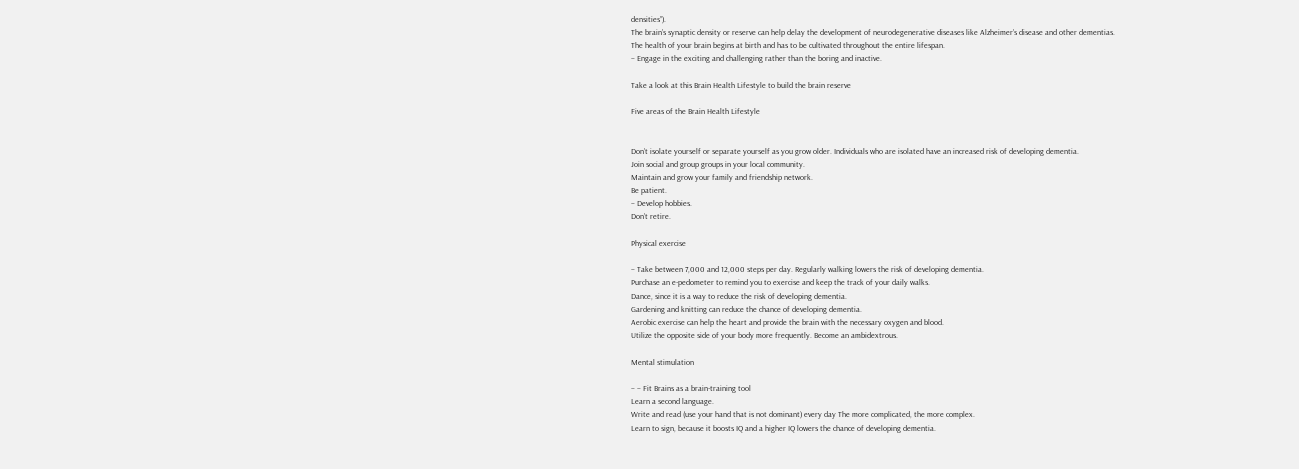densities”).
The brain’s synaptic density or reserve can help delay the development of neurodegenerative diseases like Alzheimer’s disease and other dementias.
The health of your brain begins at birth and has to be cultivated throughout the entire lifespan.
– Engage in the exciting and challenging rather than the boring and inactive.

Take a look at this Brain Health Lifestyle to build the brain reserve

Five areas of the Brain Health Lifestyle


Don’t isolate yourself or separate yourself as you grow older. Individuals who are isolated have an increased risk of developing dementia.
Join social and group groups in your local community.
Maintain and grow your family and friendship network.
Be patient.
– Develop hobbies.
Don’t retire.

Physical exercise

– Take between 7,000 and 12,000 steps per day. Regularly walking lowers the risk of developing dementia.
Purchase an e-pedometer to remind you to exercise and keep the track of your daily walks.
Dance, since it is a way to reduce the risk of developing dementia.
Gardening and knitting can reduce the chance of developing dementia.
Aerobic exercise can help the heart and provide the brain with the necessary oxygen and blood.
Utilize the opposite side of your body more frequently. Become an ambidextrous.

Mental stimulation

– – Fit Brains as a brain-training tool
Learn a second language.
Write and read (use your hand that is not dominant) every day The more complicated, the more complex.
Learn to sign, because it boosts IQ and a higher IQ lowers the chance of developing dementia.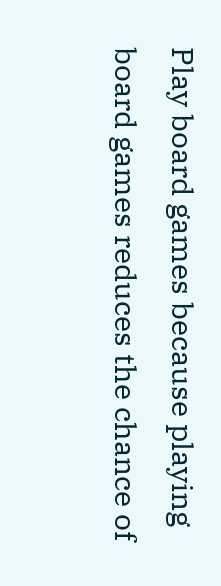Play board games because playing board games reduces the chance of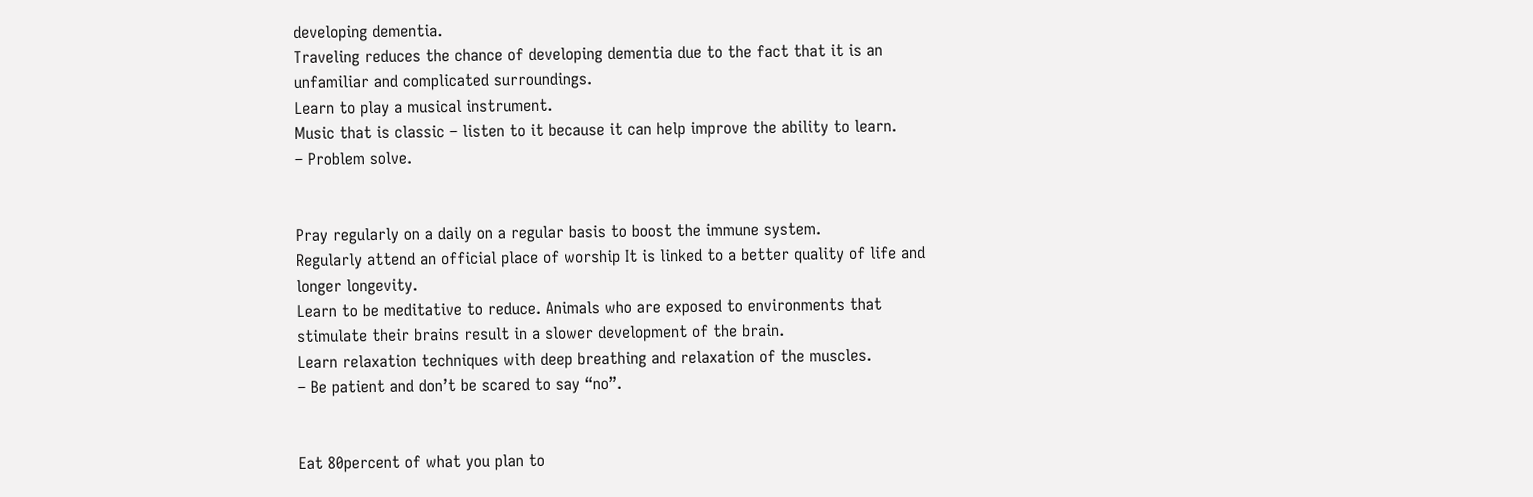developing dementia.
Traveling reduces the chance of developing dementia due to the fact that it is an unfamiliar and complicated surroundings.
Learn to play a musical instrument.
Music that is classic – listen to it because it can help improve the ability to learn.
– Problem solve.


Pray regularly on a daily on a regular basis to boost the immune system.
Regularly attend an official place of worship It is linked to a better quality of life and longer longevity.
Learn to be meditative to reduce. Animals who are exposed to environments that stimulate their brains result in a slower development of the brain.
Learn relaxation techniques with deep breathing and relaxation of the muscles.
– Be patient and don’t be scared to say “no”.


Eat 80percent of what you plan to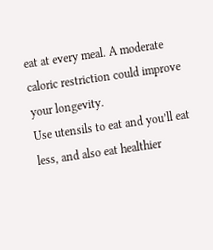eat at every meal. A moderate caloric restriction could improve your longevity.
Use utensils to eat and you’ll eat less, and also eat healthier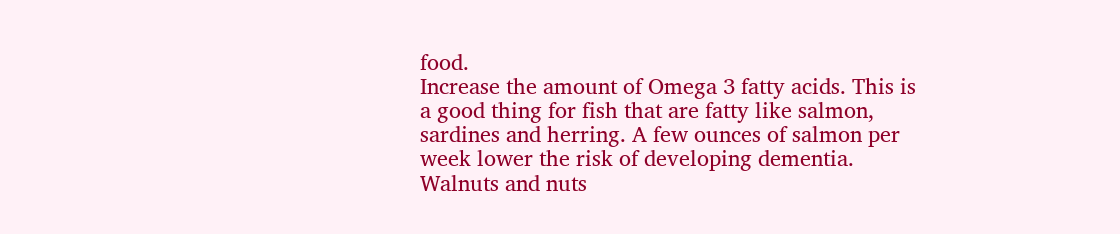food.
Increase the amount of Omega 3 fatty acids. This is a good thing for fish that are fatty like salmon, sardines and herring. A few ounces of salmon per week lower the risk of developing dementia. Walnuts and nuts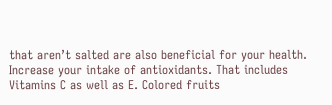that aren’t salted are also beneficial for your health.
Increase your intake of antioxidants. That includes Vitamins C as well as E. Colored fruits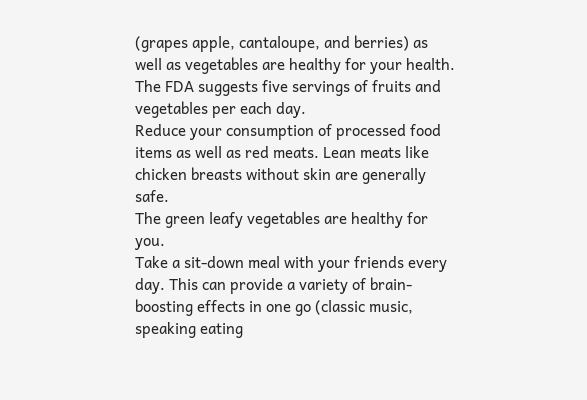(grapes apple, cantaloupe, and berries) as well as vegetables are healthy for your health. The FDA suggests five servings of fruits and vegetables per each day.
Reduce your consumption of processed food items as well as red meats. Lean meats like chicken breasts without skin are generally safe.
The green leafy vegetables are healthy for you.
Take a sit-down meal with your friends every day. This can provide a variety of brain-boosting effects in one go (classic music, speaking eating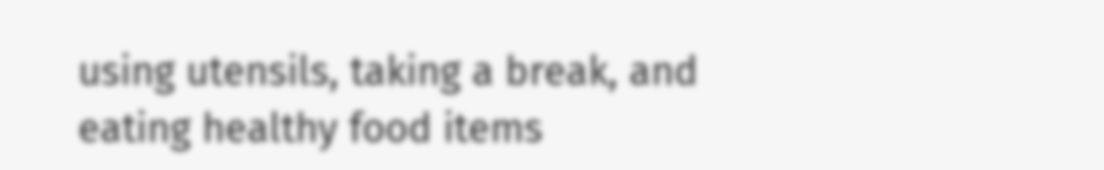using utensils, taking a break, and eating healthy food items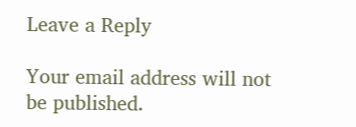Leave a Reply

Your email address will not be published.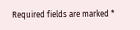Required fields are marked *